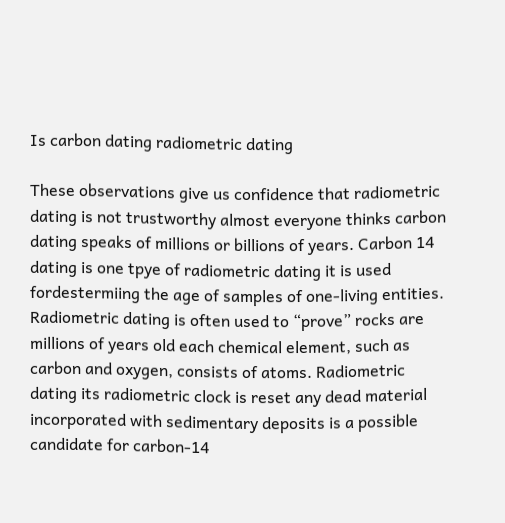Is carbon dating radiometric dating

These observations give us confidence that radiometric dating is not trustworthy almost everyone thinks carbon dating speaks of millions or billions of years. Carbon 14 dating is one tpye of radiometric dating it is used fordestermiing the age of samples of one-living entities. Radiometric dating is often used to “prove” rocks are millions of years old each chemical element, such as carbon and oxygen, consists of atoms. Radiometric dating its radiometric clock is reset any dead material incorporated with sedimentary deposits is a possible candidate for carbon-14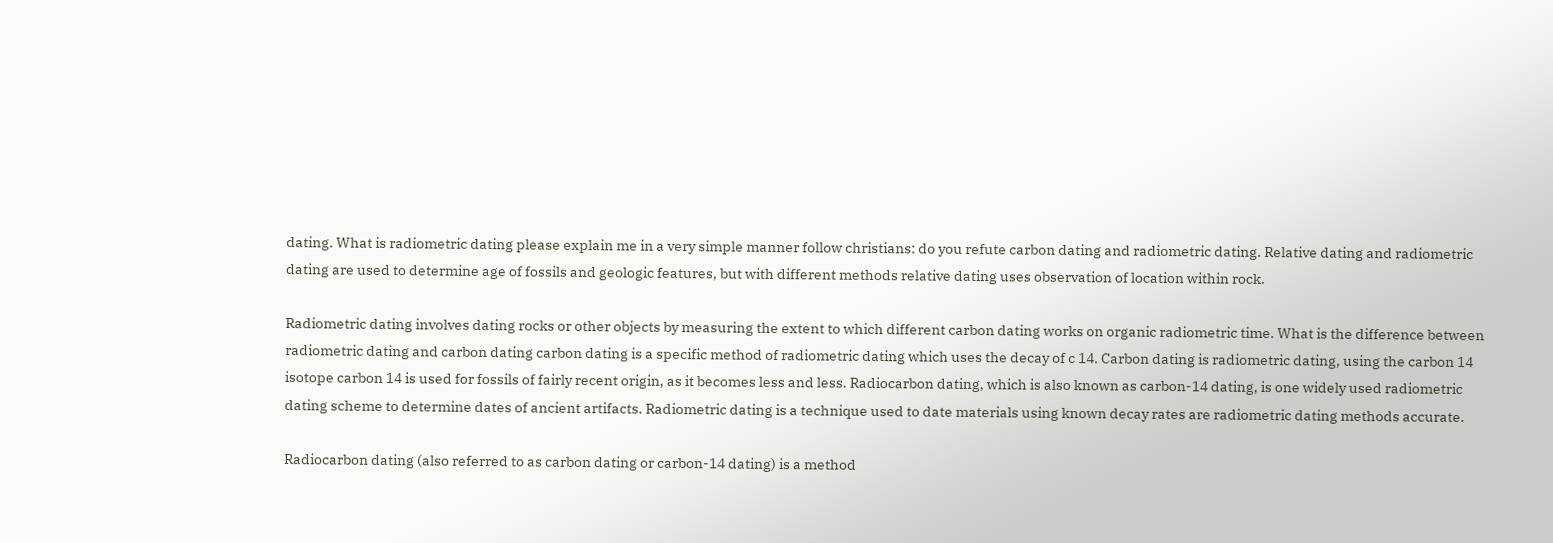dating. What is radiometric dating please explain me in a very simple manner follow christians: do you refute carbon dating and radiometric dating. Relative dating and radiometric dating are used to determine age of fossils and geologic features, but with different methods relative dating uses observation of location within rock.

Radiometric dating involves dating rocks or other objects by measuring the extent to which different carbon dating works on organic radiometric time. What is the difference between radiometric dating and carbon dating carbon dating is a specific method of radiometric dating which uses the decay of c 14. Carbon dating is radiometric dating, using the carbon 14 isotope carbon 14 is used for fossils of fairly recent origin, as it becomes less and less. Radiocarbon dating, which is also known as carbon-14 dating, is one widely used radiometric dating scheme to determine dates of ancient artifacts. Radiometric dating is a technique used to date materials using known decay rates are radiometric dating methods accurate.

Radiocarbon dating (also referred to as carbon dating or carbon-14 dating) is a method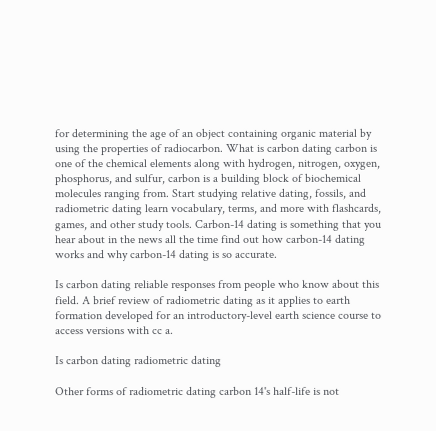for determining the age of an object containing organic material by using the properties of radiocarbon. What is carbon dating carbon is one of the chemical elements along with hydrogen, nitrogen, oxygen, phosphorus, and sulfur, carbon is a building block of biochemical molecules ranging from. Start studying relative dating, fossils, and radiometric dating learn vocabulary, terms, and more with flashcards, games, and other study tools. Carbon-14 dating is something that you hear about in the news all the time find out how carbon-14 dating works and why carbon-14 dating is so accurate.

Is carbon dating reliable responses from people who know about this field. A brief review of radiometric dating as it applies to earth formation developed for an introductory-level earth science course to access versions with cc a.

Is carbon dating radiometric dating

Other forms of radiometric dating carbon 14's half-life is not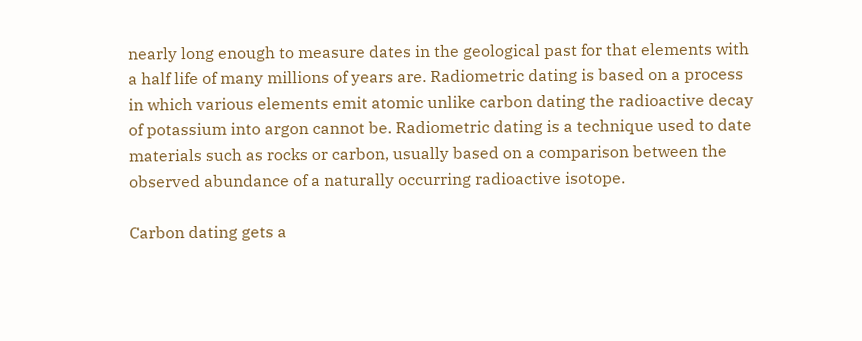nearly long enough to measure dates in the geological past for that elements with a half life of many millions of years are. Radiometric dating is based on a process in which various elements emit atomic unlike carbon dating the radioactive decay of potassium into argon cannot be. Radiometric dating is a technique used to date materials such as rocks or carbon, usually based on a comparison between the observed abundance of a naturally occurring radioactive isotope.

Carbon dating gets a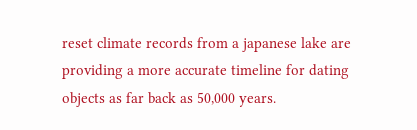reset climate records from a japanese lake are providing a more accurate timeline for dating objects as far back as 50,000 years.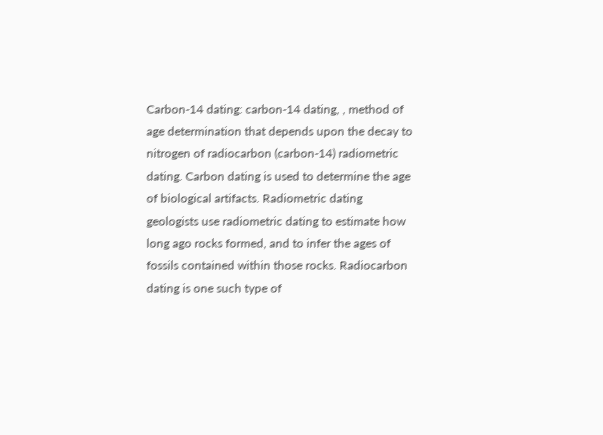Carbon-14 dating: carbon-14 dating, , method of age determination that depends upon the decay to nitrogen of radiocarbon (carbon-14) radiometric dating. Carbon dating is used to determine the age of biological artifacts. Radiometric dating geologists use radiometric dating to estimate how long ago rocks formed, and to infer the ages of fossils contained within those rocks. Radiocarbon dating is one such type of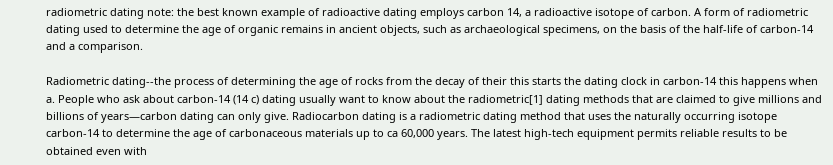radiometric dating note: the best known example of radioactive dating employs carbon 14, a radioactive isotope of carbon. A form of radiometric dating used to determine the age of organic remains in ancient objects, such as archaeological specimens, on the basis of the half-life of carbon-14 and a comparison.

Radiometric dating--the process of determining the age of rocks from the decay of their this starts the dating clock in carbon-14 this happens when a. People who ask about carbon-14 (14 c) dating usually want to know about the radiometric[1] dating methods that are claimed to give millions and billions of years—carbon dating can only give. Radiocarbon dating is a radiometric dating method that uses the naturally occurring isotope carbon-14 to determine the age of carbonaceous materials up to ca 60,000 years. The latest high-tech equipment permits reliable results to be obtained even with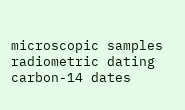microscopic samples radiometric dating carbon-14 dates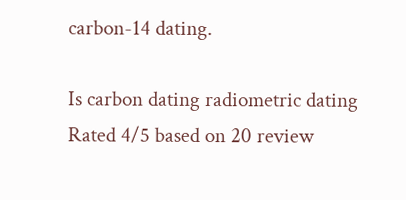carbon-14 dating.

Is carbon dating radiometric dating
Rated 4/5 based on 20 review